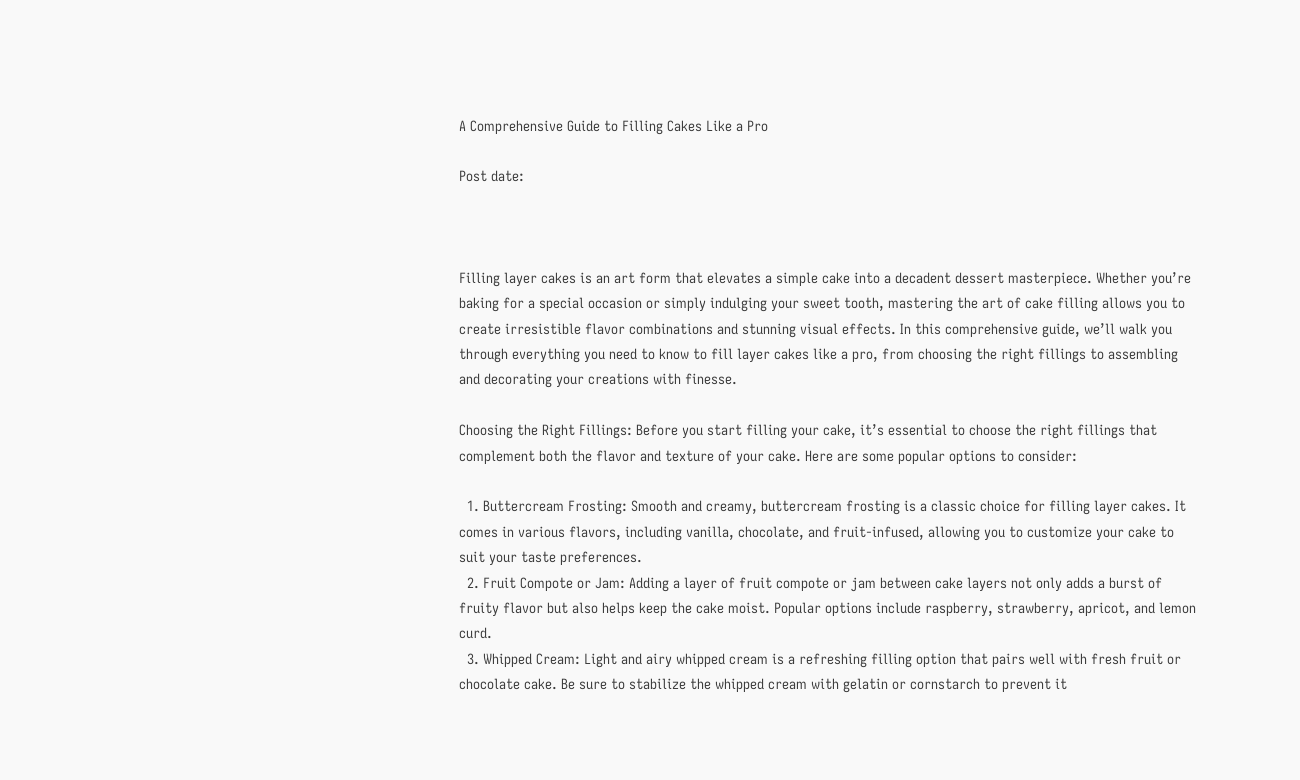A Comprehensive Guide to Filling Cakes Like a Pro

Post date:



Filling layer cakes is an art form that elevates a simple cake into a decadent dessert masterpiece. Whether you’re baking for a special occasion or simply indulging your sweet tooth, mastering the art of cake filling allows you to create irresistible flavor combinations and stunning visual effects. In this comprehensive guide, we’ll walk you through everything you need to know to fill layer cakes like a pro, from choosing the right fillings to assembling and decorating your creations with finesse.

Choosing the Right Fillings: Before you start filling your cake, it’s essential to choose the right fillings that complement both the flavor and texture of your cake. Here are some popular options to consider:

  1. Buttercream Frosting: Smooth and creamy, buttercream frosting is a classic choice for filling layer cakes. It comes in various flavors, including vanilla, chocolate, and fruit-infused, allowing you to customize your cake to suit your taste preferences.
  2. Fruit Compote or Jam: Adding a layer of fruit compote or jam between cake layers not only adds a burst of fruity flavor but also helps keep the cake moist. Popular options include raspberry, strawberry, apricot, and lemon curd.
  3. Whipped Cream: Light and airy whipped cream is a refreshing filling option that pairs well with fresh fruit or chocolate cake. Be sure to stabilize the whipped cream with gelatin or cornstarch to prevent it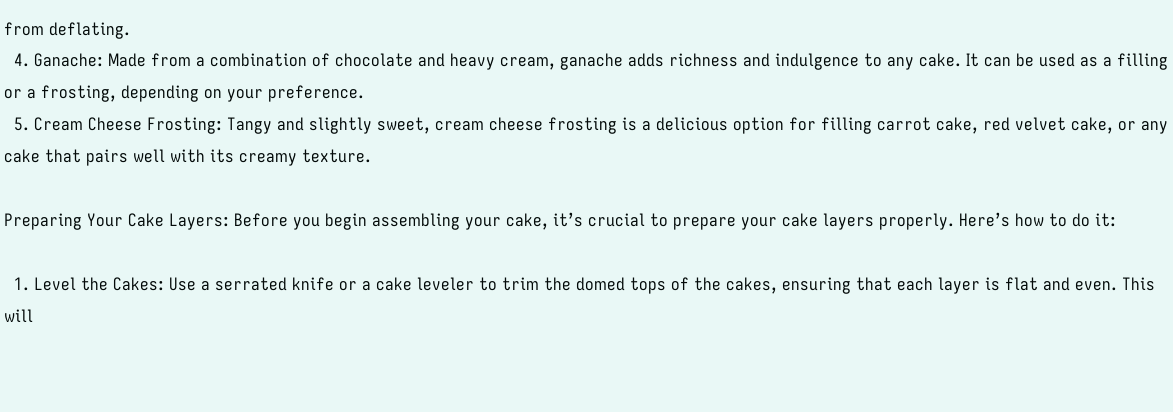from deflating.
  4. Ganache: Made from a combination of chocolate and heavy cream, ganache adds richness and indulgence to any cake. It can be used as a filling or a frosting, depending on your preference.
  5. Cream Cheese Frosting: Tangy and slightly sweet, cream cheese frosting is a delicious option for filling carrot cake, red velvet cake, or any cake that pairs well with its creamy texture.

Preparing Your Cake Layers: Before you begin assembling your cake, it’s crucial to prepare your cake layers properly. Here’s how to do it:

  1. Level the Cakes: Use a serrated knife or a cake leveler to trim the domed tops of the cakes, ensuring that each layer is flat and even. This will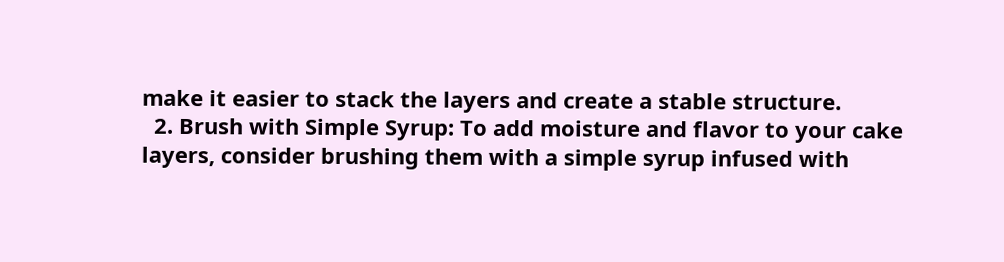make it easier to stack the layers and create a stable structure.
  2. Brush with Simple Syrup: To add moisture and flavor to your cake layers, consider brushing them with a simple syrup infused with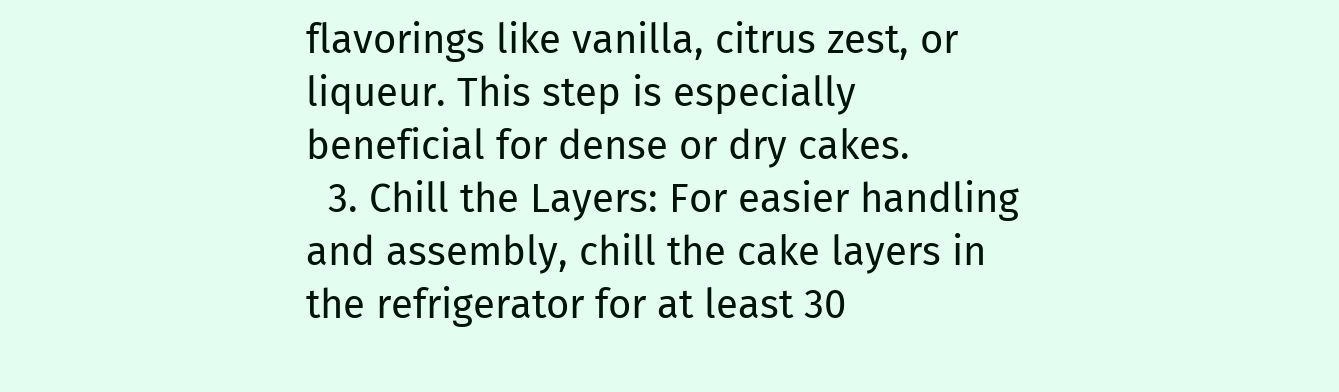flavorings like vanilla, citrus zest, or liqueur. This step is especially beneficial for dense or dry cakes.
  3. Chill the Layers: For easier handling and assembly, chill the cake layers in the refrigerator for at least 30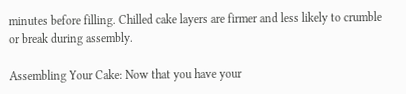minutes before filling. Chilled cake layers are firmer and less likely to crumble or break during assembly.

Assembling Your Cake: Now that you have your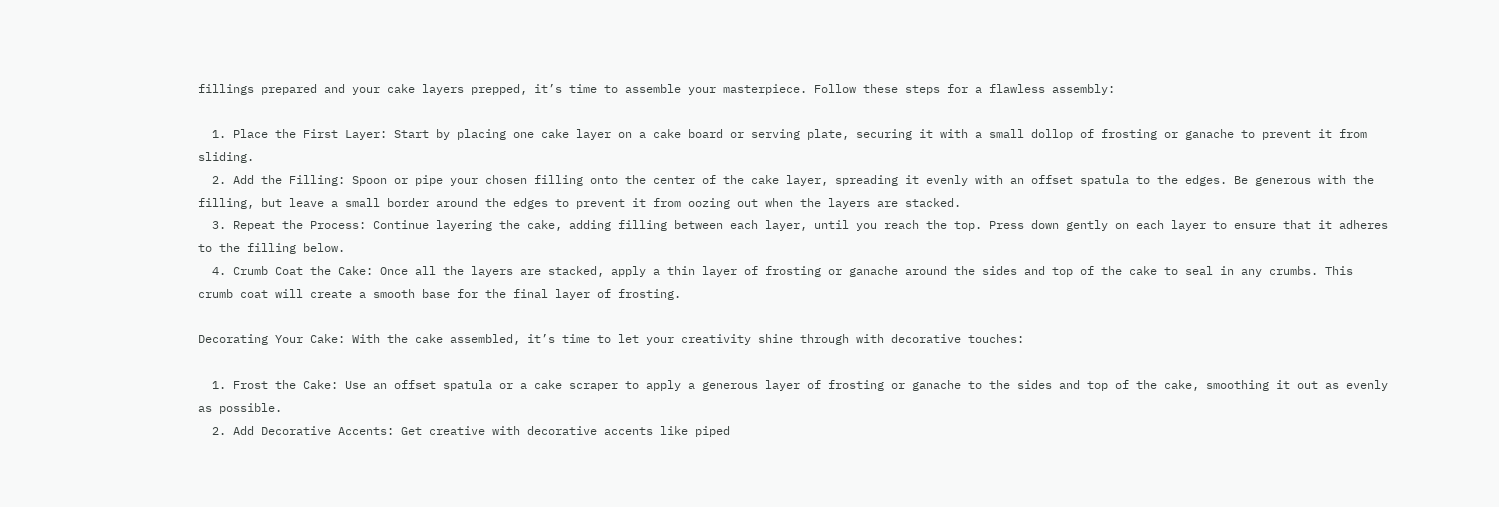fillings prepared and your cake layers prepped, it’s time to assemble your masterpiece. Follow these steps for a flawless assembly:

  1. Place the First Layer: Start by placing one cake layer on a cake board or serving plate, securing it with a small dollop of frosting or ganache to prevent it from sliding.
  2. Add the Filling: Spoon or pipe your chosen filling onto the center of the cake layer, spreading it evenly with an offset spatula to the edges. Be generous with the filling, but leave a small border around the edges to prevent it from oozing out when the layers are stacked.
  3. Repeat the Process: Continue layering the cake, adding filling between each layer, until you reach the top. Press down gently on each layer to ensure that it adheres to the filling below.
  4. Crumb Coat the Cake: Once all the layers are stacked, apply a thin layer of frosting or ganache around the sides and top of the cake to seal in any crumbs. This crumb coat will create a smooth base for the final layer of frosting.

Decorating Your Cake: With the cake assembled, it’s time to let your creativity shine through with decorative touches:

  1. Frost the Cake: Use an offset spatula or a cake scraper to apply a generous layer of frosting or ganache to the sides and top of the cake, smoothing it out as evenly as possible.
  2. Add Decorative Accents: Get creative with decorative accents like piped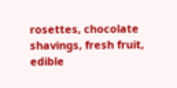rosettes, chocolate shavings, fresh fruit, edible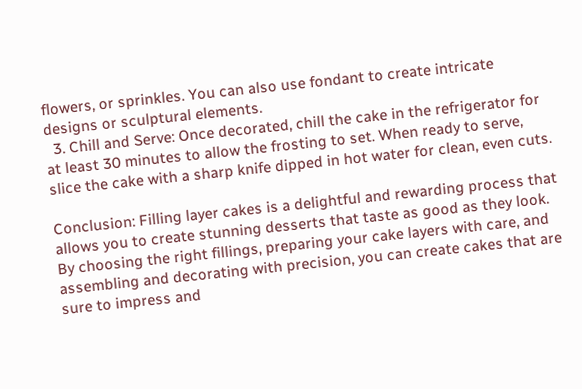flowers, or sprinkles. You can also use fondant to create intricate designs or sculptural elements.
  3. Chill and Serve: Once decorated, chill the cake in the refrigerator for at least 30 minutes to allow the frosting to set. When ready to serve, slice the cake with a sharp knife dipped in hot water for clean, even cuts.

Conclusion: Filling layer cakes is a delightful and rewarding process that allows you to create stunning desserts that taste as good as they look. By choosing the right fillings, preparing your cake layers with care, and assembling and decorating with precision, you can create cakes that are sure to impress and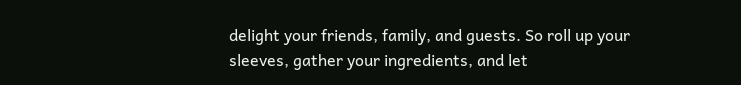delight your friends, family, and guests. So roll up your sleeves, gather your ingredients, and let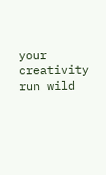your creativity run wild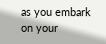as you embark on your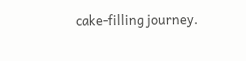cake-filling journey.